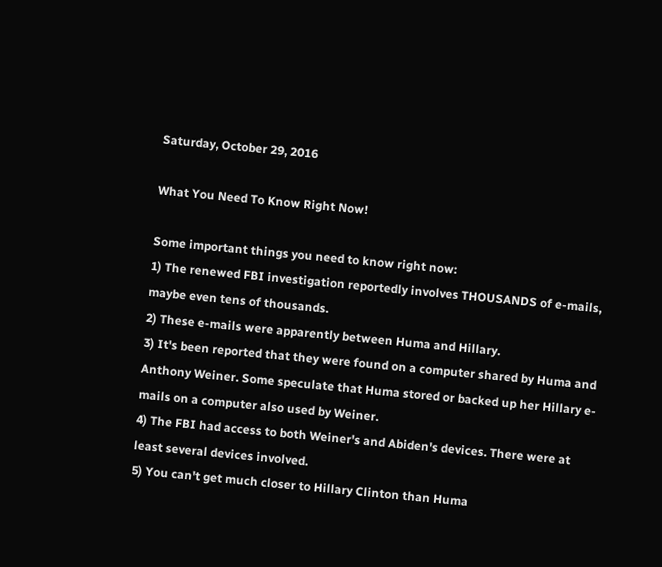Saturday, October 29, 2016

What You Need To Know Right Now!

Some important things you need to know right now:
1) The renewed FBI investigation reportedly involves THOUSANDS of e-mails, maybe even tens of thousands.
2) These e-mails were apparently between Huma and Hillary.
3) It's been reported that they were found on a computer shared by Huma and Anthony Weiner. Some speculate that Huma stored or backed up her Hillary e-mails on a computer also used by Weiner.
4) The FBI had access to both Weiner's and Abiden's devices. There were at least several devices involved.
5) You can't get much closer to Hillary Clinton than Huma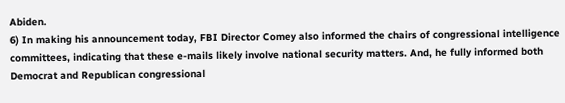Abiden.
6) In making his announcement today, FBI Director Comey also informed the chairs of congressional intelligence committees, indicating that these e-mails likely involve national security matters. And, he fully informed both Democrat and Republican congressional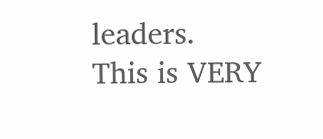leaders.
This is VERY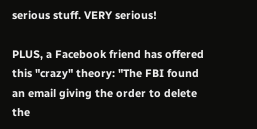serious stuff. VERY serious!

PLUS, a Facebook friend has offered this "crazy" theory: "The FBI found an email giving the order to delete the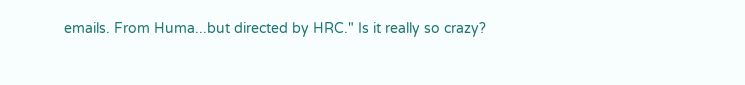emails. From Huma...but directed by HRC." Is it really so crazy?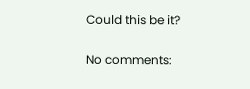Could this be it?

No comments: